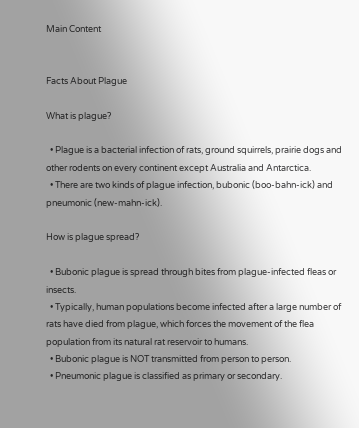Main Content


Facts About Plague

What is plague?

  • Plague is a bacterial infection of rats, ground squirrels, prairie dogs and other rodents on every continent except Australia and Antarctica.
  • There are two kinds of plague infection, bubonic (boo-bahn-ick) and pneumonic (new-mahn-ick).

How is plague spread?

  • Bubonic plague is spread through bites from plague-infected fleas or insects.
  • Typically, human populations become infected after a large number of rats have died from plague, which forces the movement of the flea population from its natural rat reservoir to humans.
  • Bubonic plague is NOT transmitted from person to person.
  • Pneumonic plague is classified as primary or secondary.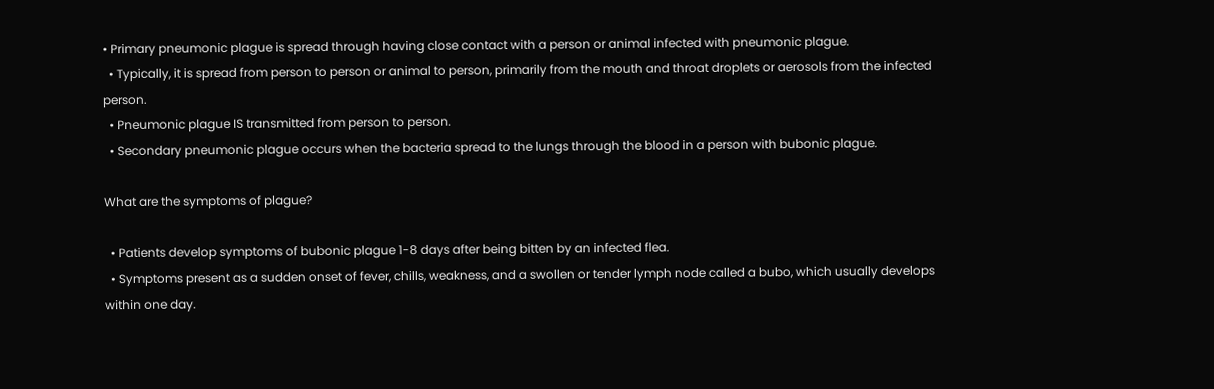• Primary pneumonic plague is spread through having close contact with a person or animal infected with pneumonic plague.
  • Typically, it is spread from person to person or animal to person, primarily from the mouth and throat droplets or aerosols from the infected person.
  • Pneumonic plague IS transmitted from person to person.
  • Secondary pneumonic plague occurs when the bacteria spread to the lungs through the blood in a person with bubonic plague.

What are the symptoms of plague?

  • Patients develop symptoms of bubonic plague 1-8 days after being bitten by an infected flea.
  • Symptoms present as a sudden onset of fever, chills, weakness, and a swollen or tender lymph node called a bubo, which usually develops within one day.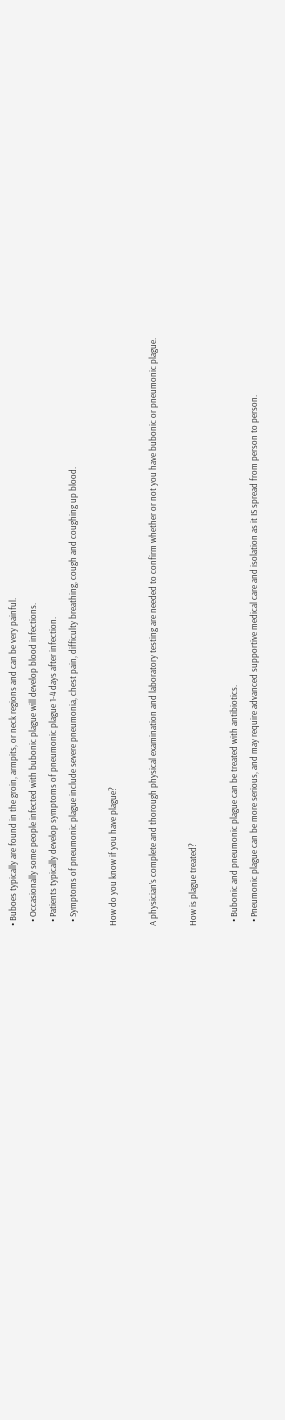• Buboes typically are found in the groin, armpits, or neck regions and can be very painful.
  • Occasionally some people infected with bubonic plague will develop blood infections.
  • Patients typically develop symptoms of pneumonic plague 1-4 days after infection.
  • Symptoms of pneumonic plague include severe pneumonia, chest pain, difficulty breathing, cough and coughing up blood.

How do you know if you have plague?

A physician’s complete and thorough physical examination and laboratory testing are needed to confirm whether or not you have bubonic or pneumonic plague.

How is plague treated?

  • Bubonic and pneumonic plague can be treated with antibiotics.
  • Pneumonic plague can be more serious, and may require advanced supportive medical care and isolation as it IS spread from person to person.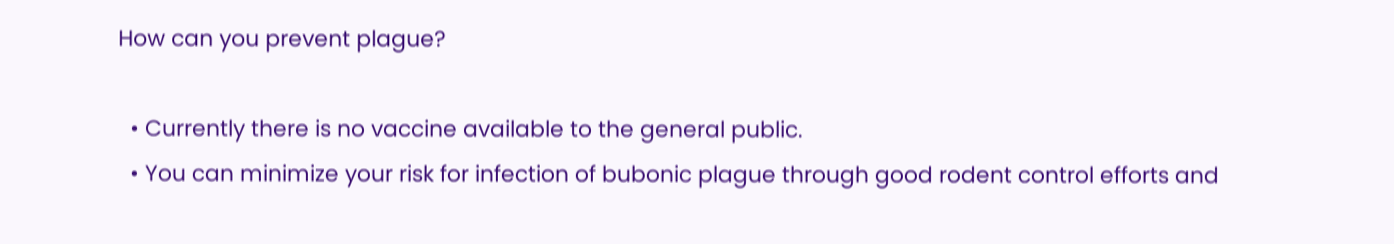How can you prevent plague?

  • Currently there is no vaccine available to the general public.
  • You can minimize your risk for infection of bubonic plague through good rodent control efforts and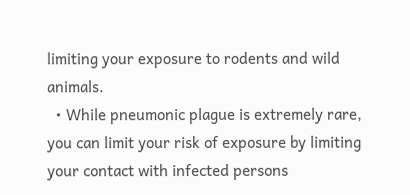limiting your exposure to rodents and wild animals.
  • While pneumonic plague is extremely rare, you can limit your risk of exposure by limiting your contact with infected persons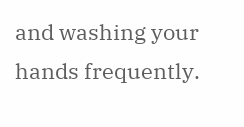and washing your hands frequently.